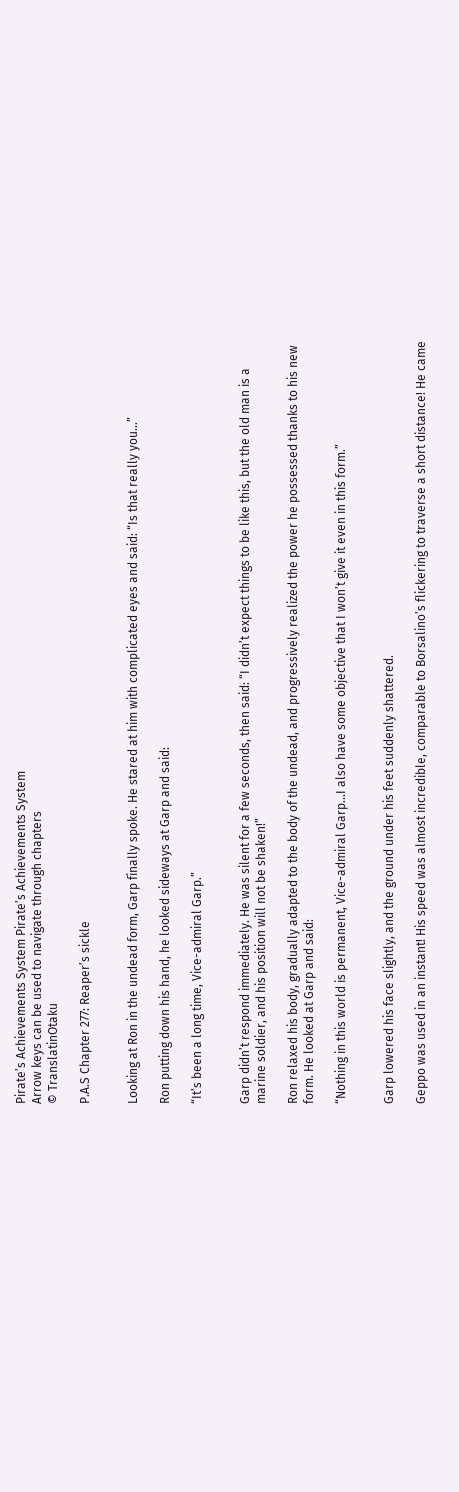Pirate’s Achievements System Pirate’s Achievements System
Arrow keys can be used to navigate through chapters
© TranslatinOtaku

P.A.S Chapter 277: Reaper’s sickle


Looking at Ron in the undead form, Garp finally spoke. He stared at him with complicated eyes and said: “Is that really you…”

Ron putting down his hand, he looked sideways at Garp and said:

“It’s been a long time, Vice-admiral Garp.”


Garp didn’t respond immediately. He was silent for a few seconds, then said: “I didn’t expect things to be like this, but the old man is a marine soldier, and his position will not be shaken!”

Ron relaxed his body, gradually adapted to the body of the undead, and progressively realized the power he possessed thanks to his new form. He looked at Garp and said:

“Nothing in this world is permanent, Vice-admiral Garp…I also have some objective that I won’t give it even in this form.”


Garp lowered his face slightly, and the ground under his feet suddenly shattered.

Geppo was used in an instant! His speed was almost incredible, comparable to Borsalino’s flickering to traverse a short distance! He came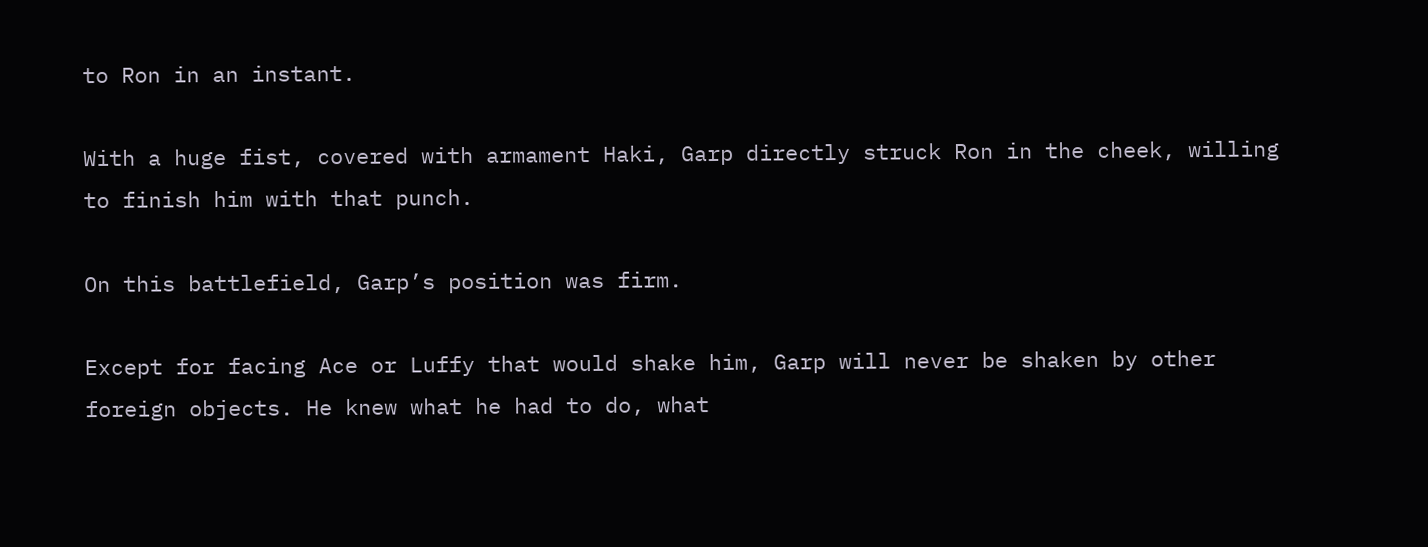to Ron in an instant.

With a huge fist, covered with armament Haki, Garp directly struck Ron in the cheek, willing to finish him with that punch.

On this battlefield, Garp’s position was firm.

Except for facing Ace or Luffy that would shake him, Garp will never be shaken by other foreign objects. He knew what he had to do, what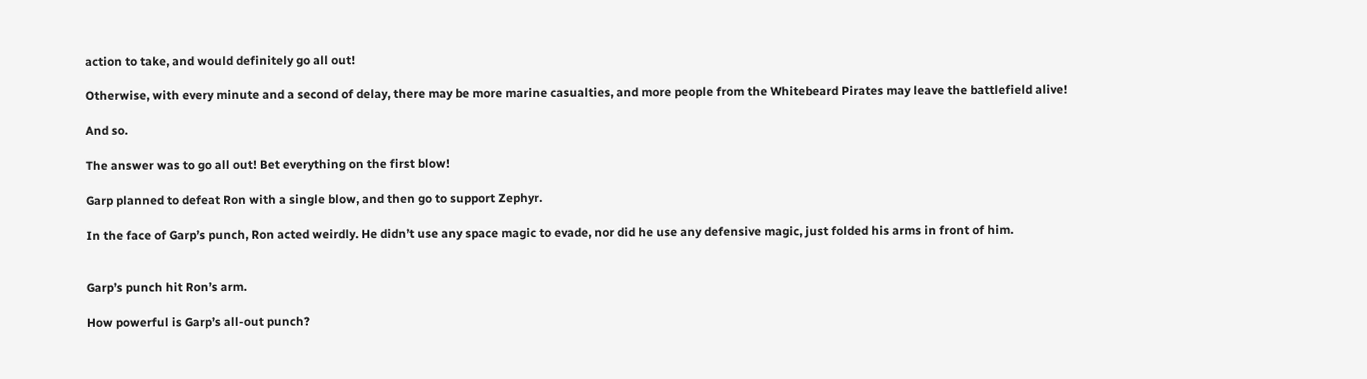action to take, and would definitely go all out!

Otherwise, with every minute and a second of delay, there may be more marine casualties, and more people from the Whitebeard Pirates may leave the battlefield alive!

And so.

The answer was to go all out! Bet everything on the first blow!

Garp planned to defeat Ron with a single blow, and then go to support Zephyr.

In the face of Garp’s punch, Ron acted weirdly. He didn’t use any space magic to evade, nor did he use any defensive magic, just folded his arms in front of him.


Garp’s punch hit Ron’s arm.

How powerful is Garp’s all-out punch?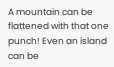A mountain can be flattened with that one punch! Even an island can be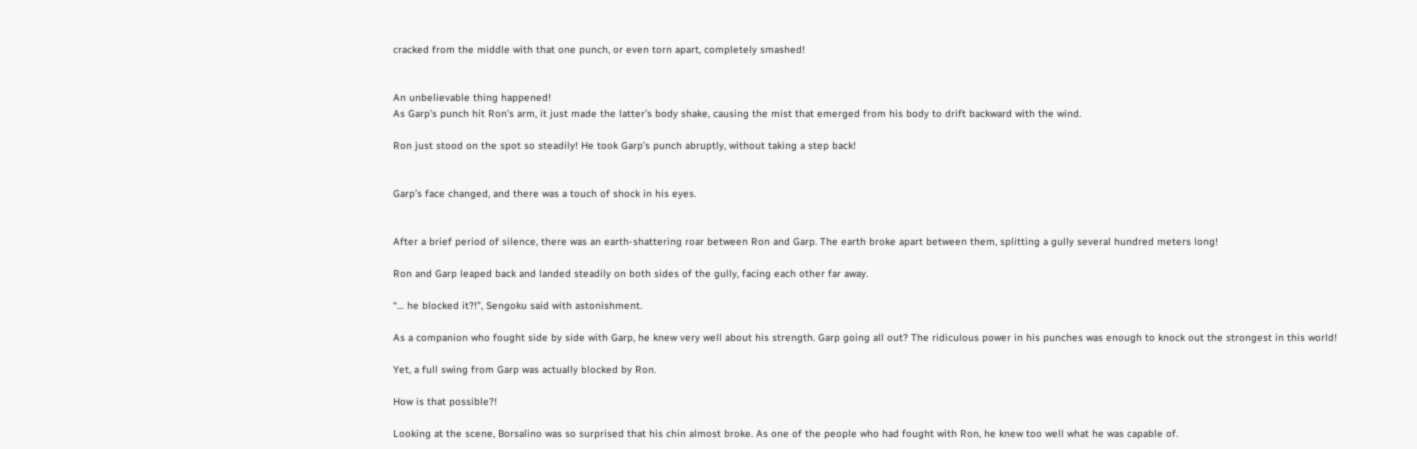cracked from the middle with that one punch, or even torn apart, completely smashed!


An unbelievable thing happened!
As Garp’s punch hit Ron’s arm, it just made the latter’s body shake, causing the mist that emerged from his body to drift backward with the wind.

Ron just stood on the spot so steadily! He took Garp’s punch abruptly, without taking a step back!


Garp’s face changed, and there was a touch of shock in his eyes.


After a brief period of silence, there was an earth-shattering roar between Ron and Garp. The earth broke apart between them, splitting a gully several hundred meters long!

Ron and Garp leaped back and landed steadily on both sides of the gully, facing each other far away.

“… he blocked it?!”, Sengoku said with astonishment.

As a companion who fought side by side with Garp, he knew very well about his strength. Garp going all out? The ridiculous power in his punches was enough to knock out the strongest in this world!

Yet, a full swing from Garp was actually blocked by Ron.

How is that possible?!

Looking at the scene, Borsalino was so surprised that his chin almost broke. As one of the people who had fought with Ron, he knew too well what he was capable of.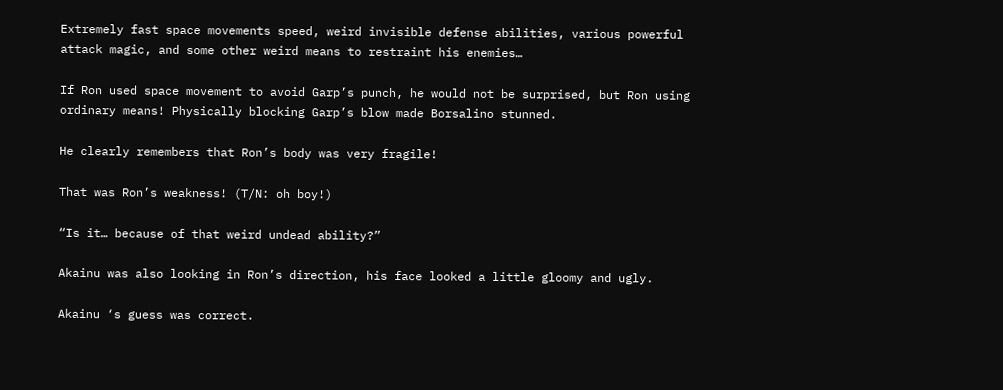Extremely fast space movements speed, weird invisible defense abilities, various powerful attack magic, and some other weird means to restraint his enemies…

If Ron used space movement to avoid Garp’s punch, he would not be surprised, but Ron using ordinary means! Physically blocking Garp’s blow made Borsalino stunned.

He clearly remembers that Ron’s body was very fragile!

That was Ron’s weakness! (T/N: oh boy!)

“Is it… because of that weird undead ability?”

Akainu was also looking in Ron’s direction, his face looked a little gloomy and ugly.

Akainu ‘s guess was correct.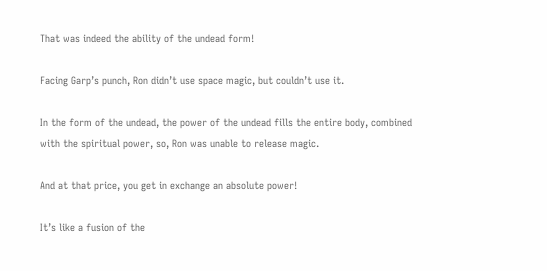That was indeed the ability of the undead form!

Facing Garp’s punch, Ron didn’t use space magic, but couldn’t use it.

In the form of the undead, the power of the undead fills the entire body, combined with the spiritual power, so, Ron was unable to release magic.

And at that price, you get in exchange an absolute power!

It’s like a fusion of the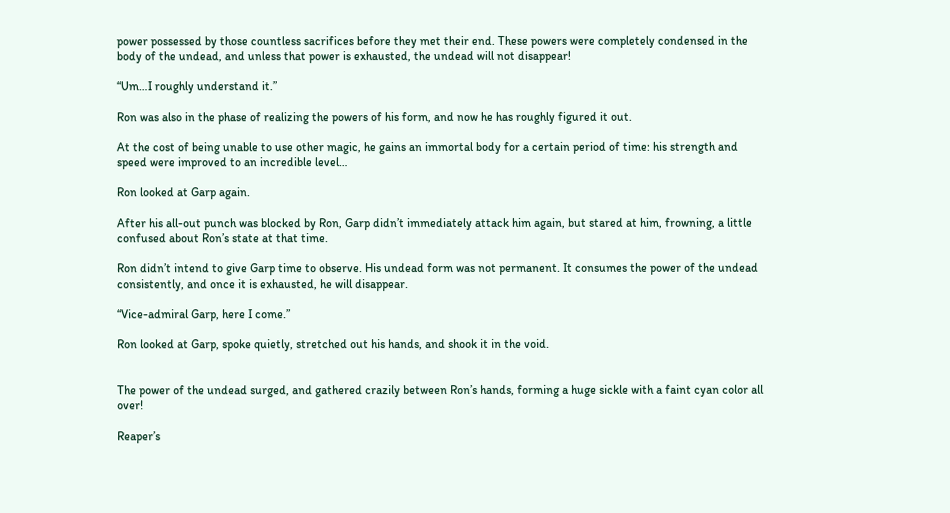power possessed by those countless sacrifices before they met their end. These powers were completely condensed in the body of the undead, and unless that power is exhausted, the undead will not disappear!

“Um…I roughly understand it.”

Ron was also in the phase of realizing the powers of his form, and now he has roughly figured it out.

At the cost of being unable to use other magic, he gains an immortal body for a certain period of time: his strength and speed were improved to an incredible level…

Ron looked at Garp again.

After his all-out punch was blocked by Ron, Garp didn’t immediately attack him again, but stared at him, frowning, a little confused about Ron’s state at that time.

Ron didn’t intend to give Garp time to observe. His undead form was not permanent. It consumes the power of the undead consistently, and once it is exhausted, he will disappear.

“Vice-admiral Garp, here I come.”

Ron looked at Garp, spoke quietly, stretched out his hands, and shook it in the void.


The power of the undead surged, and gathered crazily between Ron’s hands, forming a huge sickle with a faint cyan color all over!

Reaper’s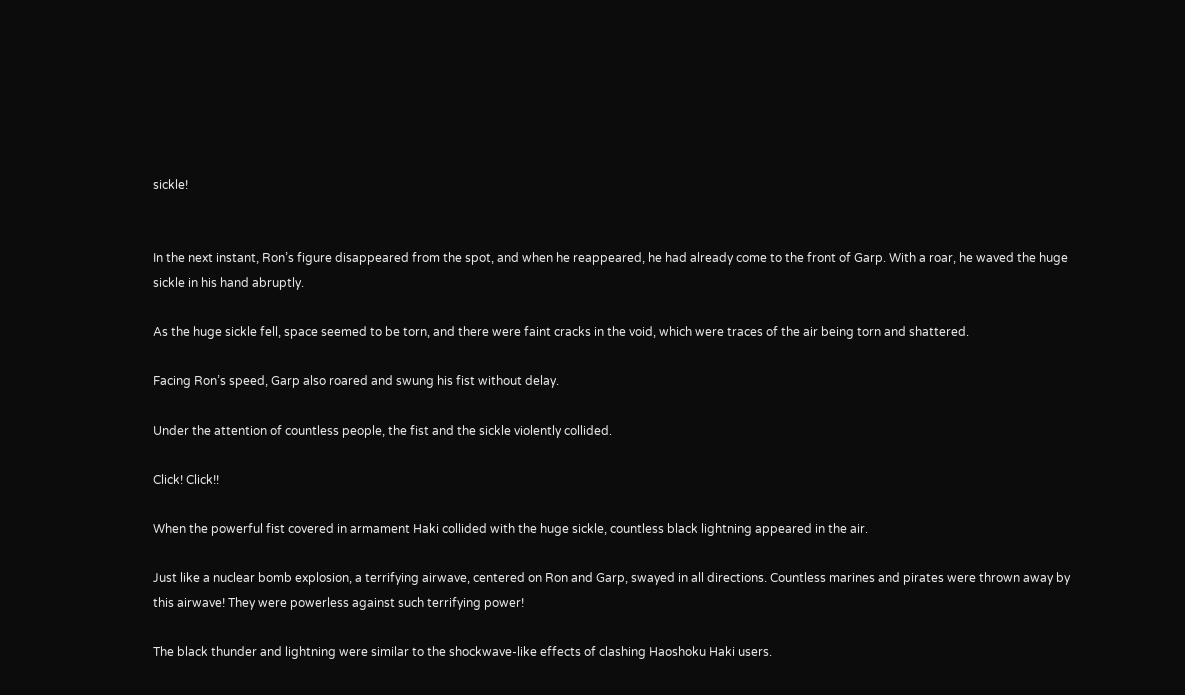sickle!


In the next instant, Ron’s figure disappeared from the spot, and when he reappeared, he had already come to the front of Garp. With a roar, he waved the huge sickle in his hand abruptly.

As the huge sickle fell, space seemed to be torn, and there were faint cracks in the void, which were traces of the air being torn and shattered.

Facing Ron’s speed, Garp also roared and swung his fist without delay.

Under the attention of countless people, the fist and the sickle violently collided.

Click! Click!!

When the powerful fist covered in armament Haki collided with the huge sickle, countless black lightning appeared in the air.

Just like a nuclear bomb explosion, a terrifying airwave, centered on Ron and Garp, swayed in all directions. Countless marines and pirates were thrown away by this airwave! They were powerless against such terrifying power!

The black thunder and lightning were similar to the shockwave-like effects of clashing Haoshoku Haki users.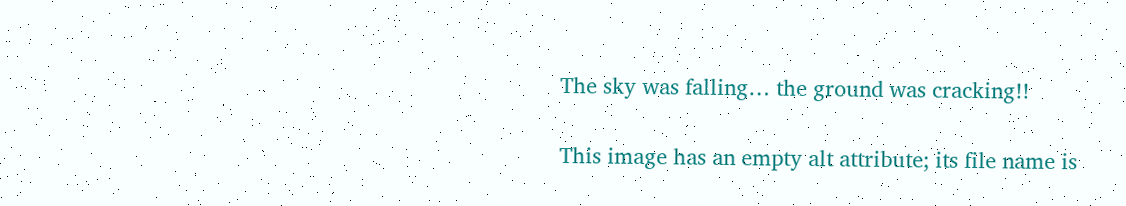The sky was falling… the ground was cracking!!

This image has an empty alt attribute; its file name is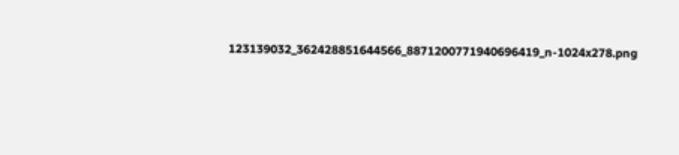123139032_362428851644566_8871200771940696419_n-1024x278.png